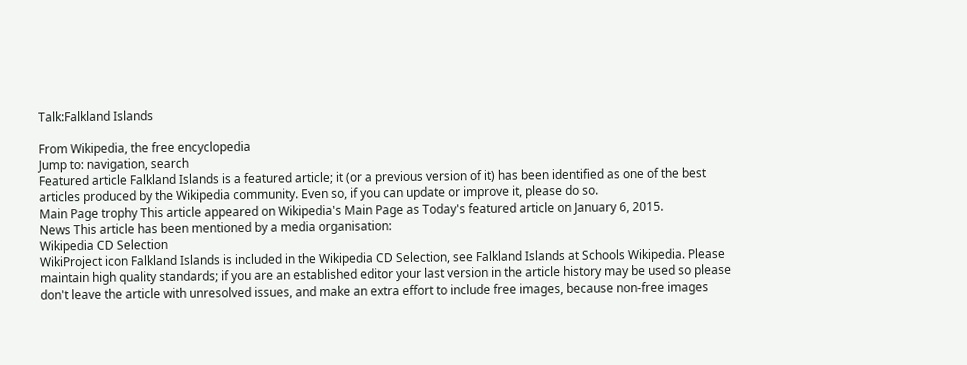Talk:Falkland Islands

From Wikipedia, the free encyclopedia
Jump to: navigation, search
Featured article Falkland Islands is a featured article; it (or a previous version of it) has been identified as one of the best articles produced by the Wikipedia community. Even so, if you can update or improve it, please do so.
Main Page trophy This article appeared on Wikipedia's Main Page as Today's featured article on January 6, 2015.
News This article has been mentioned by a media organisation:
Wikipedia CD Selection
WikiProject icon Falkland Islands is included in the Wikipedia CD Selection, see Falkland Islands at Schools Wikipedia. Please maintain high quality standards; if you are an established editor your last version in the article history may be used so please don't leave the article with unresolved issues, and make an extra effort to include free images, because non-free images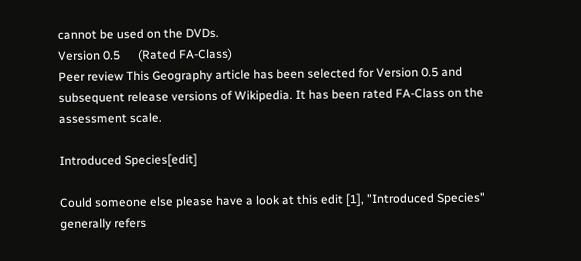cannot be used on the DVDs.
Version 0.5      (Rated FA-Class)
Peer review This Geography article has been selected for Version 0.5 and subsequent release versions of Wikipedia. It has been rated FA-Class on the assessment scale.

Introduced Species[edit]

Could someone else please have a look at this edit [1], "Introduced Species" generally refers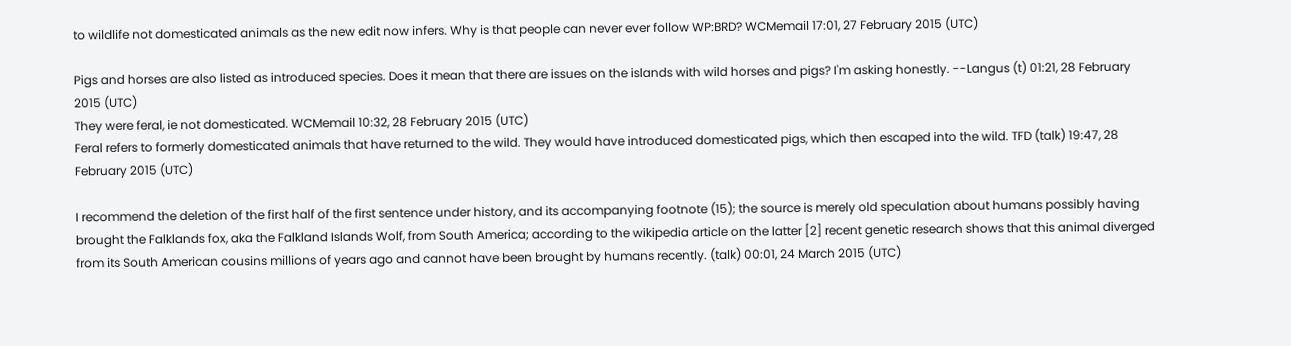to wildlife not domesticated animals as the new edit now infers. Why is that people can never ever follow WP:BRD? WCMemail 17:01, 27 February 2015 (UTC)

Pigs and horses are also listed as introduced species. Does it mean that there are issues on the islands with wild horses and pigs? I'm asking honestly. --Langus (t) 01:21, 28 February 2015 (UTC)
They were feral, ie not domesticated. WCMemail 10:32, 28 February 2015 (UTC)
Feral refers to formerly domesticated animals that have returned to the wild. They would have introduced domesticated pigs, which then escaped into the wild. TFD (talk) 19:47, 28 February 2015 (UTC)

I recommend the deletion of the first half of the first sentence under history, and its accompanying footnote (15); the source is merely old speculation about humans possibly having brought the Falklands fox, aka the Falkland Islands Wolf, from South America; according to the wikipedia article on the latter [2] recent genetic research shows that this animal diverged from its South American cousins millions of years ago and cannot have been brought by humans recently. (talk) 00:01, 24 March 2015 (UTC)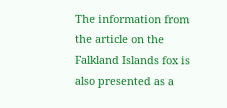The information from the article on the Falkland Islands fox is also presented as a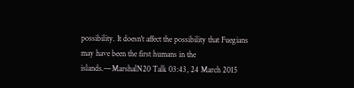possibility. It doesn't affect the possibility that Fuegians may have been the first humans in the islands.—MarshalN20 Talk 03:43, 24 March 2015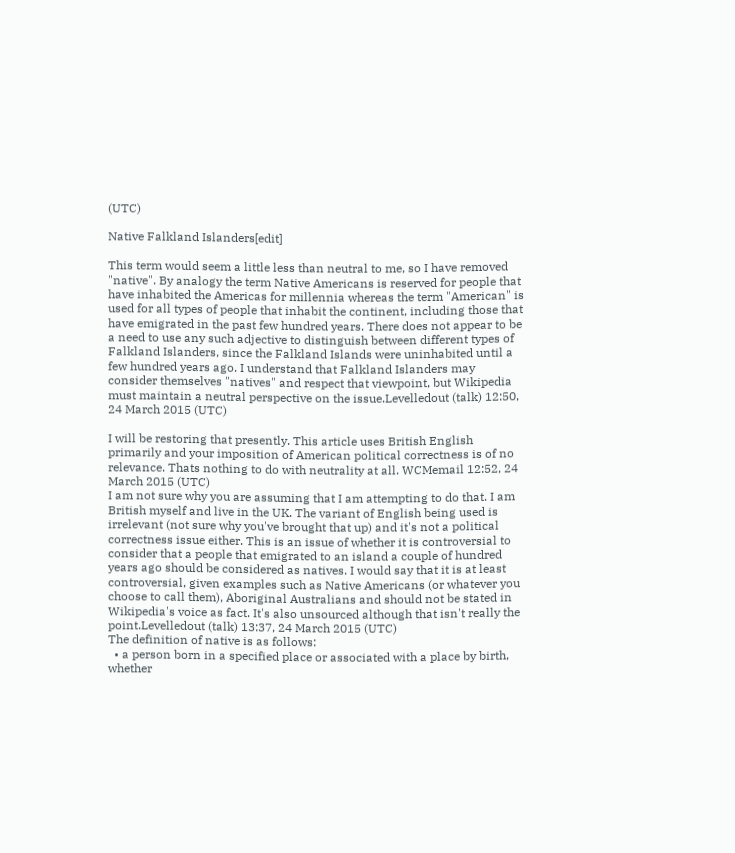(UTC)

Native Falkland Islanders[edit]

This term would seem a little less than neutral to me, so I have removed "native". By analogy the term Native Americans is reserved for people that have inhabited the Americas for millennia whereas the term "American" is used for all types of people that inhabit the continent, including those that have emigrated in the past few hundred years. There does not appear to be a need to use any such adjective to distinguish between different types of Falkland Islanders, since the Falkland Islands were uninhabited until a few hundred years ago. I understand that Falkland Islanders may consider themselves "natives" and respect that viewpoint, but Wikipedia must maintain a neutral perspective on the issue.Levelledout (talk) 12:50, 24 March 2015 (UTC)

I will be restoring that presently. This article uses British English primarily and your imposition of American political correctness is of no relevance. Thats nothing to do with neutrality at all. WCMemail 12:52, 24 March 2015 (UTC)
I am not sure why you are assuming that I am attempting to do that. I am British myself and live in the UK. The variant of English being used is irrelevant (not sure why you've brought that up) and it's not a political correctness issue either. This is an issue of whether it is controversial to consider that a people that emigrated to an island a couple of hundred years ago should be considered as natives. I would say that it is at least controversial, given examples such as Native Americans (or whatever you choose to call them), Aboriginal Australians and should not be stated in Wikipedia's voice as fact. It's also unsourced although that isn't really the point.Levelledout (talk) 13:37, 24 March 2015 (UTC)
The definition of native is as follows:
  • a person born in a specified place or associated with a place by birth, whether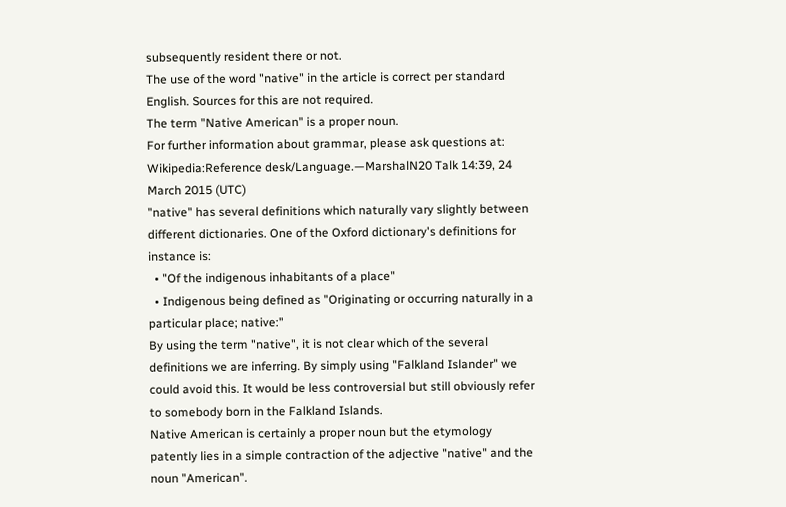subsequently resident there or not.
The use of the word "native" in the article is correct per standard English. Sources for this are not required.
The term "Native American" is a proper noun.
For further information about grammar, please ask questions at: Wikipedia:Reference desk/Language.—MarshalN20 Talk 14:39, 24 March 2015 (UTC)
"native" has several definitions which naturally vary slightly between different dictionaries. One of the Oxford dictionary's definitions for instance is:
  • "Of the indigenous inhabitants of a place"
  • Indigenous being defined as "Originating or occurring naturally in a particular place; native:"
By using the term "native", it is not clear which of the several definitions we are inferring. By simply using "Falkland Islander" we could avoid this. It would be less controversial but still obviously refer to somebody born in the Falkland Islands.
Native American is certainly a proper noun but the etymology patently lies in a simple contraction of the adjective "native" and the noun "American".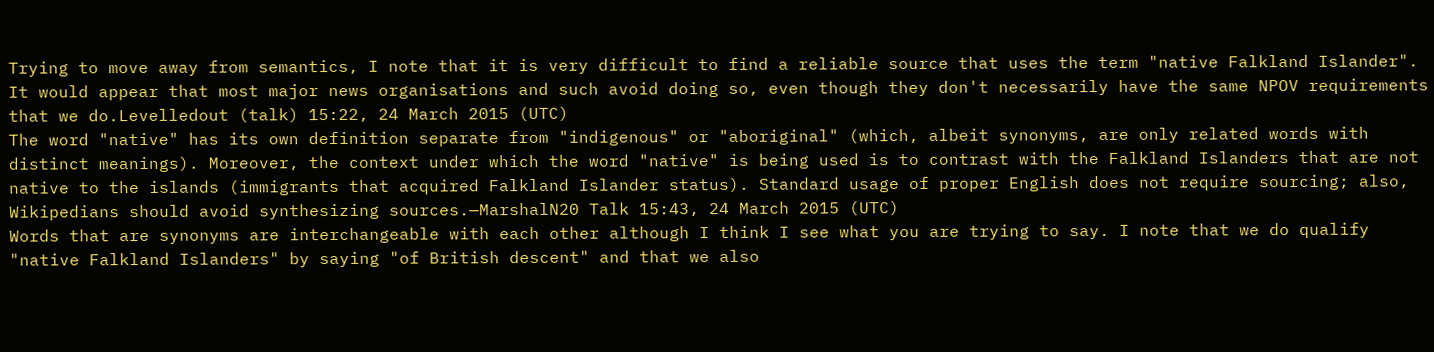Trying to move away from semantics, I note that it is very difficult to find a reliable source that uses the term "native Falkland Islander". It would appear that most major news organisations and such avoid doing so, even though they don't necessarily have the same NPOV requirements that we do.Levelledout (talk) 15:22, 24 March 2015 (UTC)
The word "native" has its own definition separate from "indigenous" or "aboriginal" (which, albeit synonyms, are only related words with distinct meanings). Moreover, the context under which the word "native" is being used is to contrast with the Falkland Islanders that are not native to the islands (immigrants that acquired Falkland Islander status). Standard usage of proper English does not require sourcing; also, Wikipedians should avoid synthesizing sources.—MarshalN20 Talk 15:43, 24 March 2015 (UTC)
Words that are synonyms are interchangeable with each other although I think I see what you are trying to say. I note that we do qualify "native Falkland Islanders" by saying "of British descent" and that we also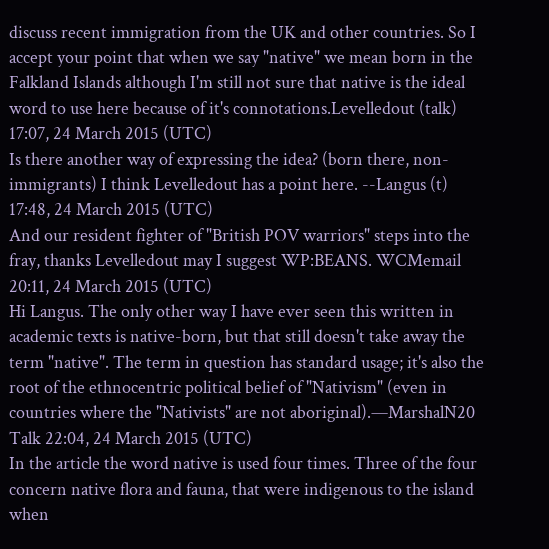discuss recent immigration from the UK and other countries. So I accept your point that when we say "native" we mean born in the Falkland Islands although I'm still not sure that native is the ideal word to use here because of it's connotations.Levelledout (talk) 17:07, 24 March 2015 (UTC)
Is there another way of expressing the idea? (born there, non-immigrants) I think Levelledout has a point here. --Langus (t) 17:48, 24 March 2015 (UTC)
And our resident fighter of "British POV warriors" steps into the fray, thanks Levelledout may I suggest WP:BEANS. WCMemail 20:11, 24 March 2015 (UTC)
Hi Langus. The only other way I have ever seen this written in academic texts is native-born, but that still doesn't take away the term "native". The term in question has standard usage; it's also the root of the ethnocentric political belief of "Nativism" (even in countries where the "Nativists" are not aboriginal).—MarshalN20 Talk 22:04, 24 March 2015 (UTC)
In the article the word native is used four times. Three of the four concern native flora and fauna, that were indigenous to the island when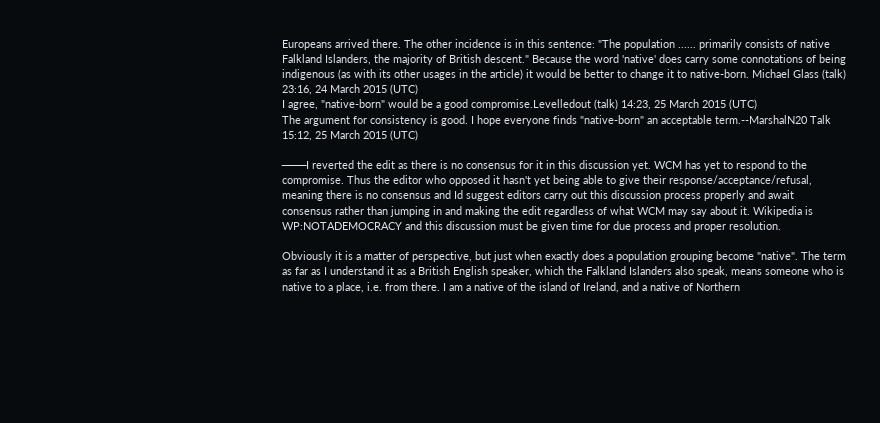Europeans arrived there. The other incidence is in this sentence: "The population ...... primarily consists of native Falkland Islanders, the majority of British descent." Because the word 'native' does carry some connotations of being indigenous (as with its other usages in the article) it would be better to change it to native-born. Michael Glass (talk) 23:16, 24 March 2015 (UTC)
I agree, "native-born" would be a good compromise.Levelledout (talk) 14:23, 25 March 2015 (UTC)
The argument for consistency is good. I hope everyone finds "native-born" an acceptable term.--MarshalN20 Talk 15:12, 25 March 2015 (UTC)

───I reverted the edit as there is no consensus for it in this discussion yet. WCM has yet to respond to the compromise. Thus the editor who opposed it hasn't yet being able to give their response/acceptance/refusal, meaning there is no consensus and Id suggest editors carry out this discussion process properly and await consensus rather than jumping in and making the edit regardless of what WCM may say about it. Wikipedia is WP:NOTADEMOCRACY and this discussion must be given time for due process and proper resolution.

Obviously it is a matter of perspective, but just when exactly does a population grouping become "native". The term as far as I understand it as a British English speaker, which the Falkland Islanders also speak, means someone who is native to a place, i.e. from there. I am a native of the island of Ireland, and a native of Northern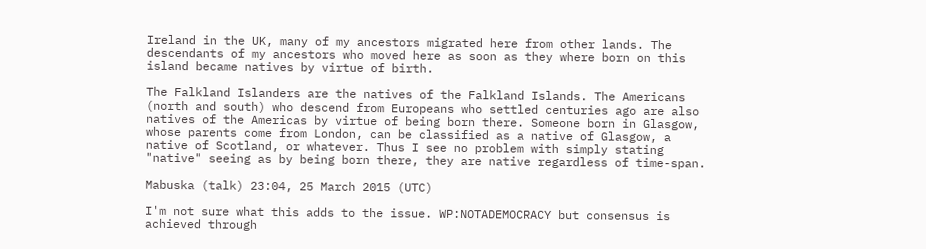Ireland in the UK, many of my ancestors migrated here from other lands. The descendants of my ancestors who moved here as soon as they where born on this island became natives by virtue of birth.

The Falkland Islanders are the natives of the Falkland Islands. The Americans (north and south) who descend from Europeans who settled centuries ago are also natives of the Americas by virtue of being born there. Someone born in Glasgow, whose parents come from London, can be classified as a native of Glasgow, a native of Scotland, or whatever. Thus I see no problem with simply stating "native" seeing as by being born there, they are native regardless of time-span.

Mabuska (talk) 23:04, 25 March 2015 (UTC)

I'm not sure what this adds to the issue. WP:NOTADEMOCRACY but consensus is achieved through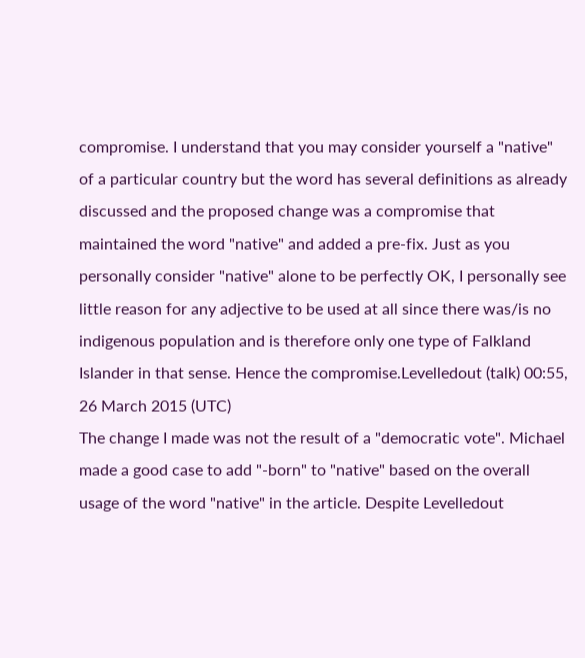compromise. I understand that you may consider yourself a "native" of a particular country but the word has several definitions as already discussed and the proposed change was a compromise that maintained the word "native" and added a pre-fix. Just as you personally consider "native" alone to be perfectly OK, I personally see little reason for any adjective to be used at all since there was/is no indigenous population and is therefore only one type of Falkland Islander in that sense. Hence the compromise.Levelledout (talk) 00:55, 26 March 2015 (UTC)
The change I made was not the result of a "democratic vote". Michael made a good case to add "-born" to "native" based on the overall usage of the word "native" in the article. Despite Levelledout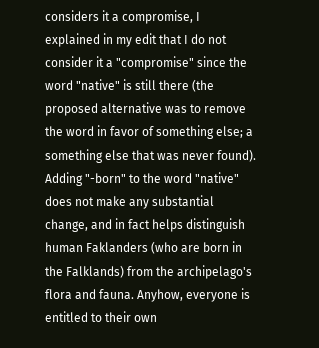considers it a compromise, I explained in my edit that I do not consider it a "compromise" since the word "native" is still there (the proposed alternative was to remove the word in favor of something else; a something else that was never found). Adding "-born" to the word "native" does not make any substantial change, and in fact helps distinguish human Faklanders (who are born in the Falklands) from the archipelago's flora and fauna. Anyhow, everyone is entitled to their own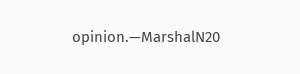opinion.—MarshalN20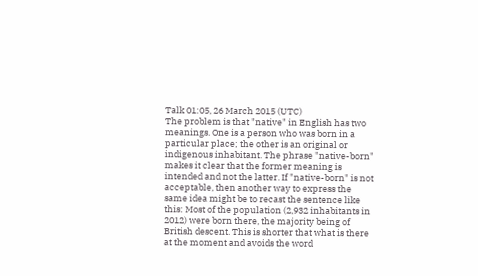Talk 01:05, 26 March 2015 (UTC)
The problem is that "native" in English has two meanings. One is a person who was born in a particular place; the other is an original or indigenous inhabitant. The phrase "native-born" makes it clear that the former meaning is intended and not the latter. If "native-born" is not acceptable, then another way to express the same idea might be to recast the sentence like this: Most of the population (2,932 inhabitants in 2012) were born there, the majority being of British descent. This is shorter that what is there at the moment and avoids the word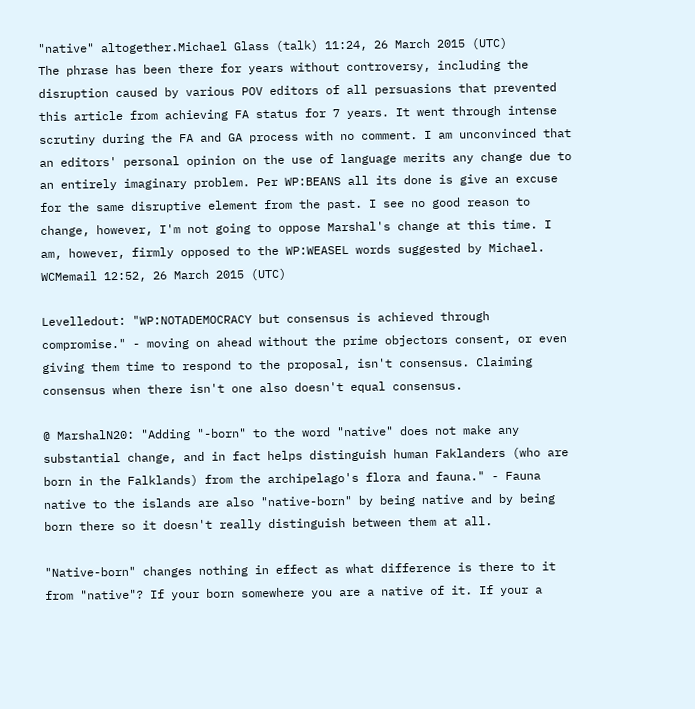"native" altogether.Michael Glass (talk) 11:24, 26 March 2015 (UTC)
The phrase has been there for years without controversy, including the disruption caused by various POV editors of all persuasions that prevented this article from achieving FA status for 7 years. It went through intense scrutiny during the FA and GA process with no comment. I am unconvinced that an editors' personal opinion on the use of language merits any change due to an entirely imaginary problem. Per WP:BEANS all its done is give an excuse for the same disruptive element from the past. I see no good reason to change, however, I'm not going to oppose Marshal's change at this time. I am, however, firmly opposed to the WP:WEASEL words suggested by Michael. WCMemail 12:52, 26 March 2015 (UTC)

Levelledout: "WP:NOTADEMOCRACY but consensus is achieved through compromise." - moving on ahead without the prime objectors consent, or even giving them time to respond to the proposal, isn't consensus. Claiming consensus when there isn't one also doesn't equal consensus.

@ MarshalN20: "Adding "-born" to the word "native" does not make any substantial change, and in fact helps distinguish human Faklanders (who are born in the Falklands) from the archipelago's flora and fauna." - Fauna native to the islands are also "native-born" by being native and by being born there so it doesn't really distinguish between them at all.

"Native-born" changes nothing in effect as what difference is there to it from "native"? If your born somewhere you are a native of it. If your a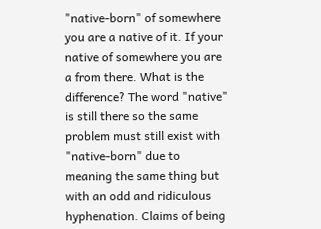"native-born" of somewhere you are a native of it. If your native of somewhere you are a from there. What is the difference? The word "native" is still there so the same problem must still exist with "native-born" due to meaning the same thing but with an odd and ridiculous hyphenation. Claims of being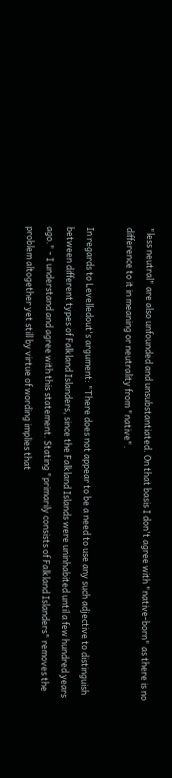"less neutral" are also unfounded and unsubstantiated. On that basis I don't agree with "native-born" as there is no difference to it in meaning or neutrality from "native".

In regards to Levelledout's argument: "There does not appear to be a need to use any such adjective to distinguish between different types of Falkland Islanders, since the Falkland Islands were uninhabited until a few hundred years ago." - I understand and agree with this statement. Stating "primarily consists of Falkland Islanders" removes the problem altogether yet still by virtue of wording implies that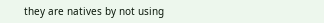they are natives by not using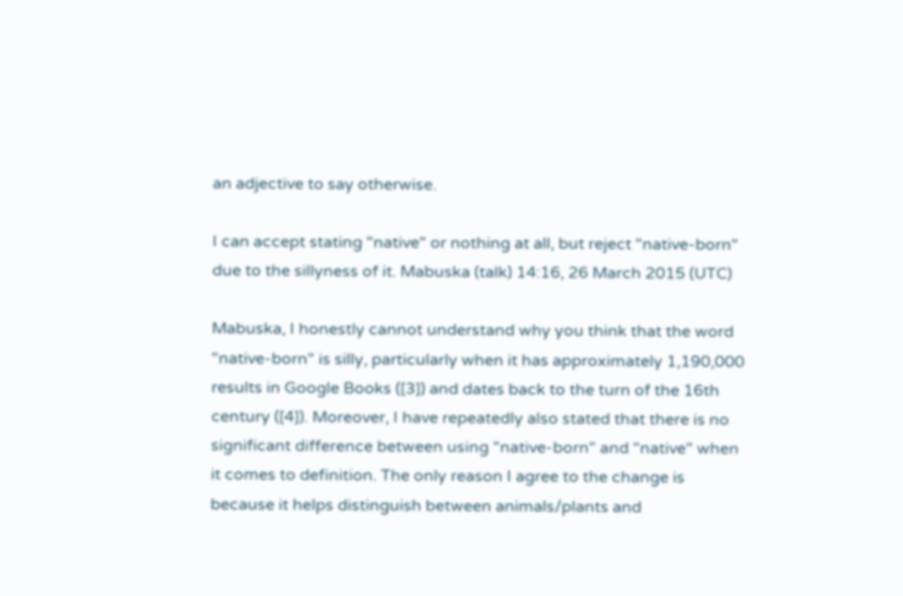an adjective to say otherwise.

I can accept stating "native" or nothing at all, but reject "native-born" due to the sillyness of it. Mabuska (talk) 14:16, 26 March 2015 (UTC)

Mabuska, I honestly cannot understand why you think that the word "native-born" is silly, particularly when it has approximately 1,190,000 results in Google Books ([3]) and dates back to the turn of the 16th century ([4]). Moreover, I have repeatedly also stated that there is no significant difference between using "native-born" and "native" when it comes to definition. The only reason I agree to the change is because it helps distinguish between animals/plants and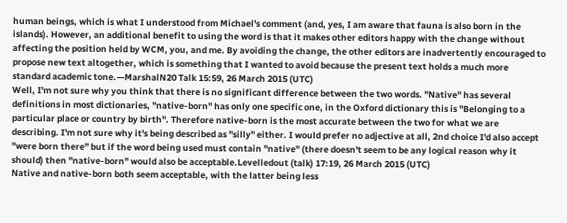human beings, which is what I understood from Michael's comment (and, yes, I am aware that fauna is also born in the islands). However, an additional benefit to using the word is that it makes other editors happy with the change without affecting the position held by WCM, you, and me. By avoiding the change, the other editors are inadvertently encouraged to propose new text altogether, which is something that I wanted to avoid because the present text holds a much more standard academic tone.—MarshalN20 Talk 15:59, 26 March 2015 (UTC)
Well, I'm not sure why you think that there is no significant difference between the two words. "Native" has several definitions in most dictionaries, "native-born" has only one specific one, in the Oxford dictionary this is "Belonging to a particular place or country by birth". Therefore native-born is the most accurate between the two for what we are describing. I'm not sure why it's being described as "silly" either. I would prefer no adjective at all, 2nd choice I'd also accept "were born there" but if the word being used must contain "native" (there doesn't seem to be any logical reason why it should) then "native-born" would also be acceptable.Levelledout (talk) 17:19, 26 March 2015 (UTC)
Native and native-born both seem acceptable, with the latter being less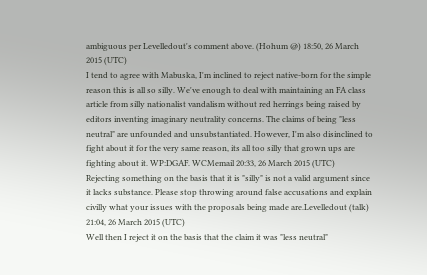ambiguous per Levelledout's comment above. (Hohum @) 18:50, 26 March 2015 (UTC)
I tend to agree with Mabuska, I'm inclined to reject native-born for the simple reason this is all so silly. We've enough to deal with maintaining an FA class article from silly nationalist vandalism without red herrings being raised by editors inventing imaginary neutrality concerns. The claims of being "less neutral" are unfounded and unsubstantiated. However, I'm also disinclined to fight about it for the very same reason, its all too silly that grown ups are fighting about it. WP:DGAF. WCMemail 20:33, 26 March 2015 (UTC)
Rejecting something on the basis that it is "silly" is not a valid argument since it lacks substance. Please stop throwing around false accusations and explain civilly what your issues with the proposals being made are.Levelledout (talk) 21:04, 26 March 2015 (UTC)
Well then I reject it on the basis that the claim it was "less neutral"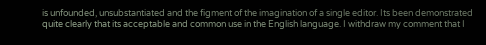is unfounded, unsubstantiated and the figment of the imagination of a single editor. Its been demonstrated quite clearly that its acceptable and common use in the English language. I withdraw my comment that I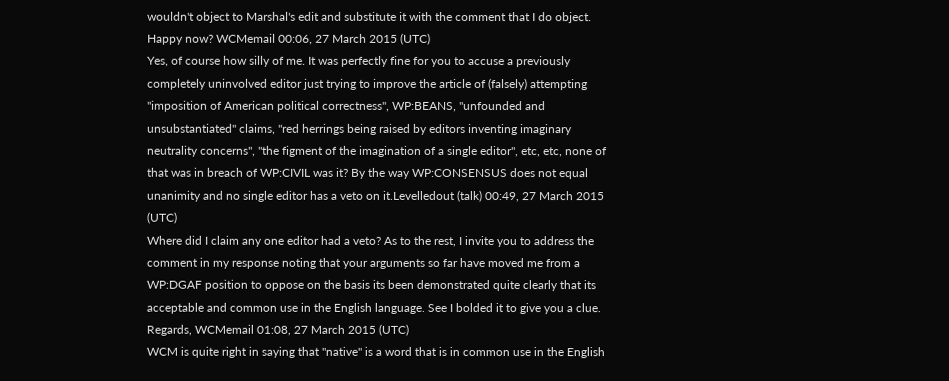wouldn't object to Marshal's edit and substitute it with the comment that I do object. Happy now? WCMemail 00:06, 27 March 2015 (UTC)
Yes, of course how silly of me. It was perfectly fine for you to accuse a previously completely uninvolved editor just trying to improve the article of (falsely) attempting "imposition of American political correctness", WP:BEANS, "unfounded and unsubstantiated" claims, "red herrings being raised by editors inventing imaginary neutrality concerns", "the figment of the imagination of a single editor", etc, etc, none of that was in breach of WP:CIVIL was it? By the way WP:CONSENSUS does not equal unanimity and no single editor has a veto on it.Levelledout (talk) 00:49, 27 March 2015 (UTC)
Where did I claim any one editor had a veto? As to the rest, I invite you to address the comment in my response noting that your arguments so far have moved me from a WP:DGAF position to oppose on the basis its been demonstrated quite clearly that its acceptable and common use in the English language. See I bolded it to give you a clue. Regards, WCMemail 01:08, 27 March 2015 (UTC)
WCM is quite right in saying that "native" is a word that is in common use in the English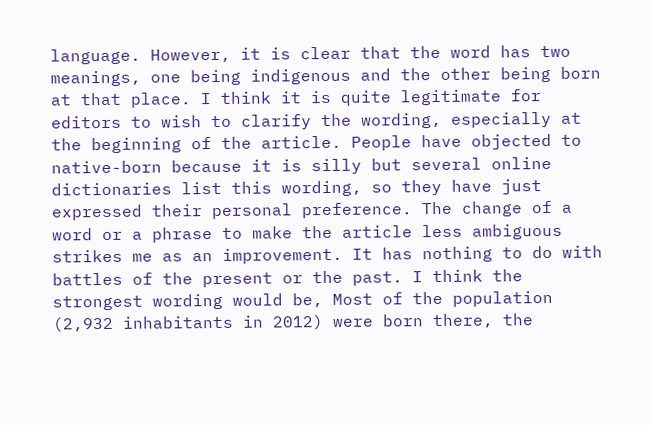language. However, it is clear that the word has two meanings, one being indigenous and the other being born at that place. I think it is quite legitimate for editors to wish to clarify the wording, especially at the beginning of the article. People have objected to native-born because it is silly but several online dictionaries list this wording, so they have just expressed their personal preference. The change of a word or a phrase to make the article less ambiguous strikes me as an improvement. It has nothing to do with battles of the present or the past. I think the strongest wording would be, Most of the population (2,932 inhabitants in 2012) were born there, the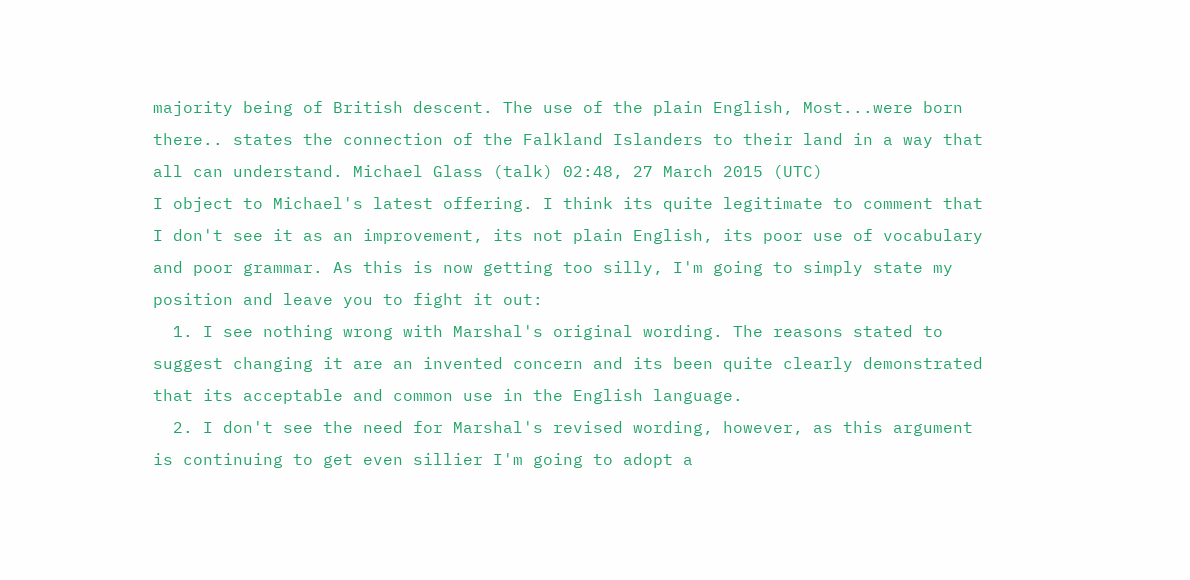majority being of British descent. The use of the plain English, Most...were born there.. states the connection of the Falkland Islanders to their land in a way that all can understand. Michael Glass (talk) 02:48, 27 March 2015 (UTC)
I object to Michael's latest offering. I think its quite legitimate to comment that I don't see it as an improvement, its not plain English, its poor use of vocabulary and poor grammar. As this is now getting too silly, I'm going to simply state my position and leave you to fight it out:
  1. I see nothing wrong with Marshal's original wording. The reasons stated to suggest changing it are an invented concern and its been quite clearly demonstrated that its acceptable and common use in the English language.
  2. I don't see the need for Marshal's revised wording, however, as this argument is continuing to get even sillier I'm going to adopt a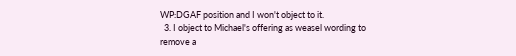WP:DGAF position and I won't object to it.
  3. I object to Michael's offering as weasel wording to remove a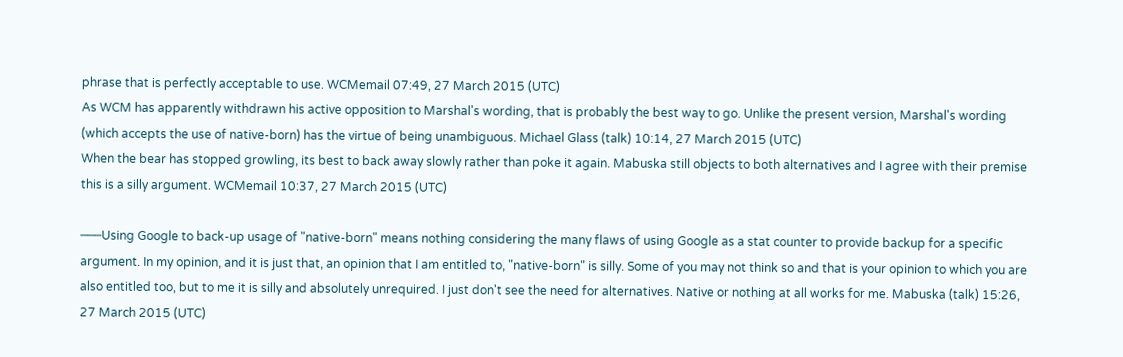phrase that is perfectly acceptable to use. WCMemail 07:49, 27 March 2015 (UTC)
As WCM has apparently withdrawn his active opposition to Marshal's wording, that is probably the best way to go. Unlike the present version, Marshal's wording (which accepts the use of native-born) has the virtue of being unambiguous. Michael Glass (talk) 10:14, 27 March 2015 (UTC)
When the bear has stopped growling, its best to back away slowly rather than poke it again. Mabuska still objects to both alternatives and I agree with their premise this is a silly argument. WCMemail 10:37, 27 March 2015 (UTC)

───Using Google to back-up usage of "native-born" means nothing considering the many flaws of using Google as a stat counter to provide backup for a specific argument. In my opinion, and it is just that, an opinion that I am entitled to, "native-born" is silly. Some of you may not think so and that is your opinion to which you are also entitled too, but to me it is silly and absolutely unrequired. I just don't see the need for alternatives. Native or nothing at all works for me. Mabuska (talk) 15:26, 27 March 2015 (UTC)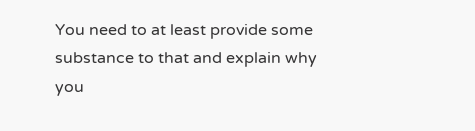You need to at least provide some substance to that and explain why you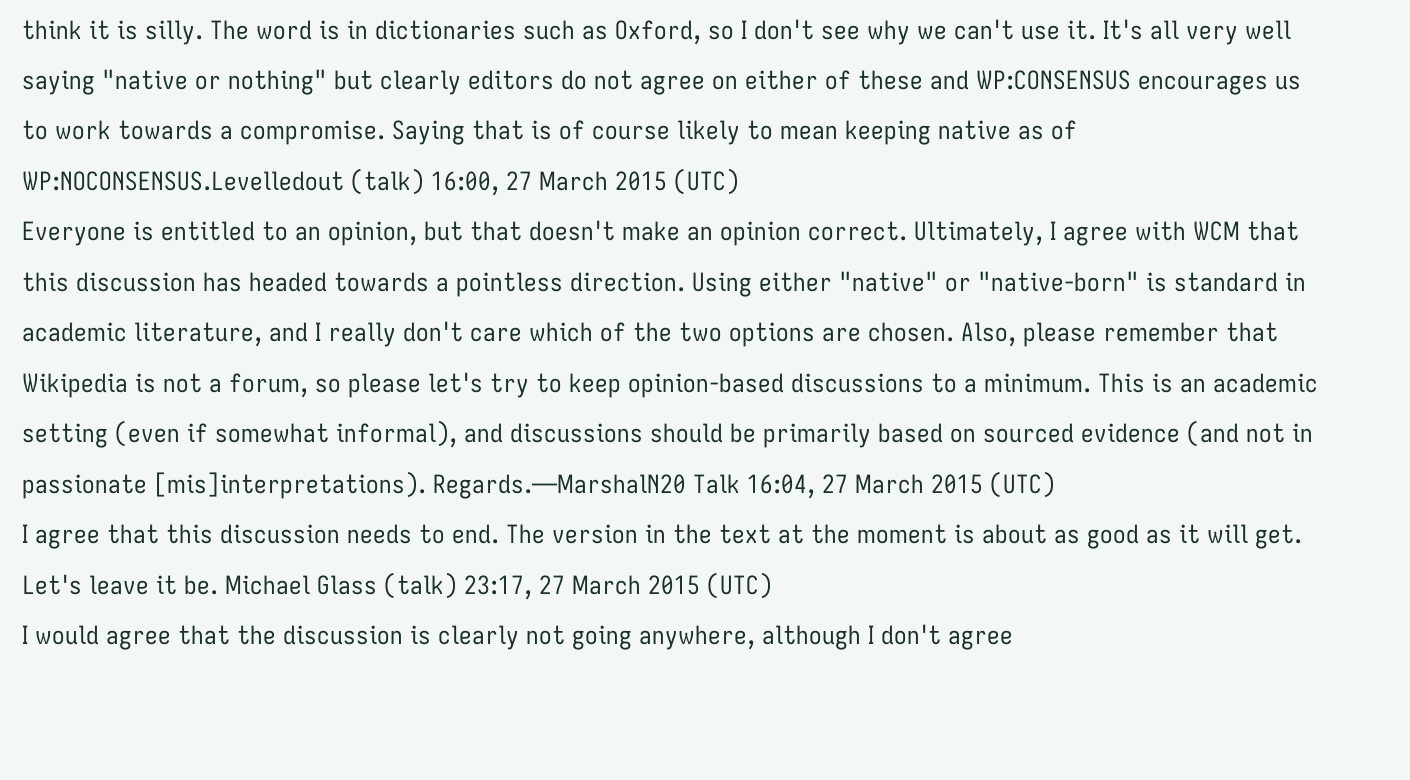think it is silly. The word is in dictionaries such as Oxford, so I don't see why we can't use it. It's all very well saying "native or nothing" but clearly editors do not agree on either of these and WP:CONSENSUS encourages us to work towards a compromise. Saying that is of course likely to mean keeping native as of WP:NOCONSENSUS.Levelledout (talk) 16:00, 27 March 2015 (UTC)
Everyone is entitled to an opinion, but that doesn't make an opinion correct. Ultimately, I agree with WCM that this discussion has headed towards a pointless direction. Using either "native" or "native-born" is standard in academic literature, and I really don't care which of the two options are chosen. Also, please remember that Wikipedia is not a forum, so please let's try to keep opinion-based discussions to a minimum. This is an academic setting (even if somewhat informal), and discussions should be primarily based on sourced evidence (and not in passionate [mis]interpretations). Regards.—MarshalN20 Talk 16:04, 27 March 2015 (UTC)
I agree that this discussion needs to end. The version in the text at the moment is about as good as it will get. Let's leave it be. Michael Glass (talk) 23:17, 27 March 2015 (UTC)
I would agree that the discussion is clearly not going anywhere, although I don't agree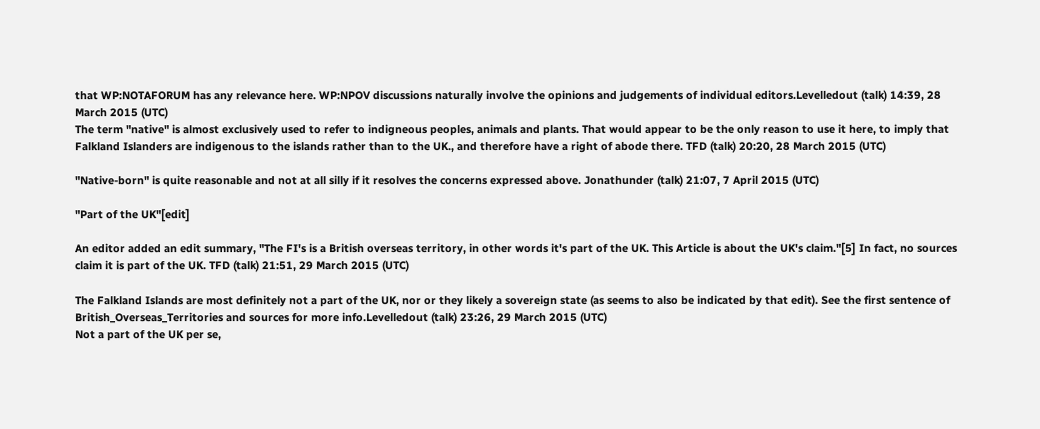that WP:NOTAFORUM has any relevance here. WP:NPOV discussions naturally involve the opinions and judgements of individual editors.Levelledout (talk) 14:39, 28 March 2015 (UTC)
The term "native" is almost exclusively used to refer to indigneous peoples, animals and plants. That would appear to be the only reason to use it here, to imply that Falkland Islanders are indigenous to the islands rather than to the UK., and therefore have a right of abode there. TFD (talk) 20:20, 28 March 2015 (UTC)

"Native-born" is quite reasonable and not at all silly if it resolves the concerns expressed above. Jonathunder (talk) 21:07, 7 April 2015 (UTC)

"Part of the UK"[edit]

An editor added an edit summary, "The FI's is a British overseas territory, in other words it's part of the UK. This Article is about the UK's claim."[5] In fact, no sources claim it is part of the UK. TFD (talk) 21:51, 29 March 2015 (UTC)

The Falkland Islands are most definitely not a part of the UK, nor or they likely a sovereign state (as seems to also be indicated by that edit). See the first sentence of British_Overseas_Territories and sources for more info.Levelledout (talk) 23:26, 29 March 2015 (UTC)
Not a part of the UK per se,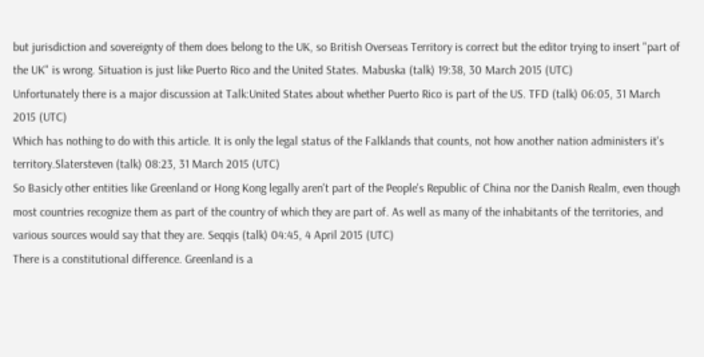but jurisdiction and sovereignty of them does belong to the UK, so British Overseas Territory is correct but the editor trying to insert "part of the UK" is wrong. Situation is just like Puerto Rico and the United States. Mabuska (talk) 19:38, 30 March 2015 (UTC)
Unfortunately there is a major discussion at Talk:United States about whether Puerto Rico is part of the US. TFD (talk) 06:05, 31 March 2015 (UTC)
Which has nothing to do with this article. It is only the legal status of the Falklands that counts, not how another nation administers it's territory.Slatersteven (talk) 08:23, 31 March 2015 (UTC)
So Basicly other entities like Greenland or Hong Kong legally aren't part of the People's Republic of China nor the Danish Realm, even though most countries recognize them as part of the country of which they are part of. As well as many of the inhabitants of the territories, and various sources would say that they are. Seqqis (talk) 04:45, 4 April 2015 (UTC)
There is a constitutional difference. Greenland is a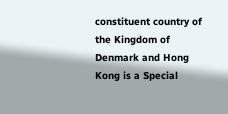constituent country of the Kingdom of Denmark and Hong Kong is a Special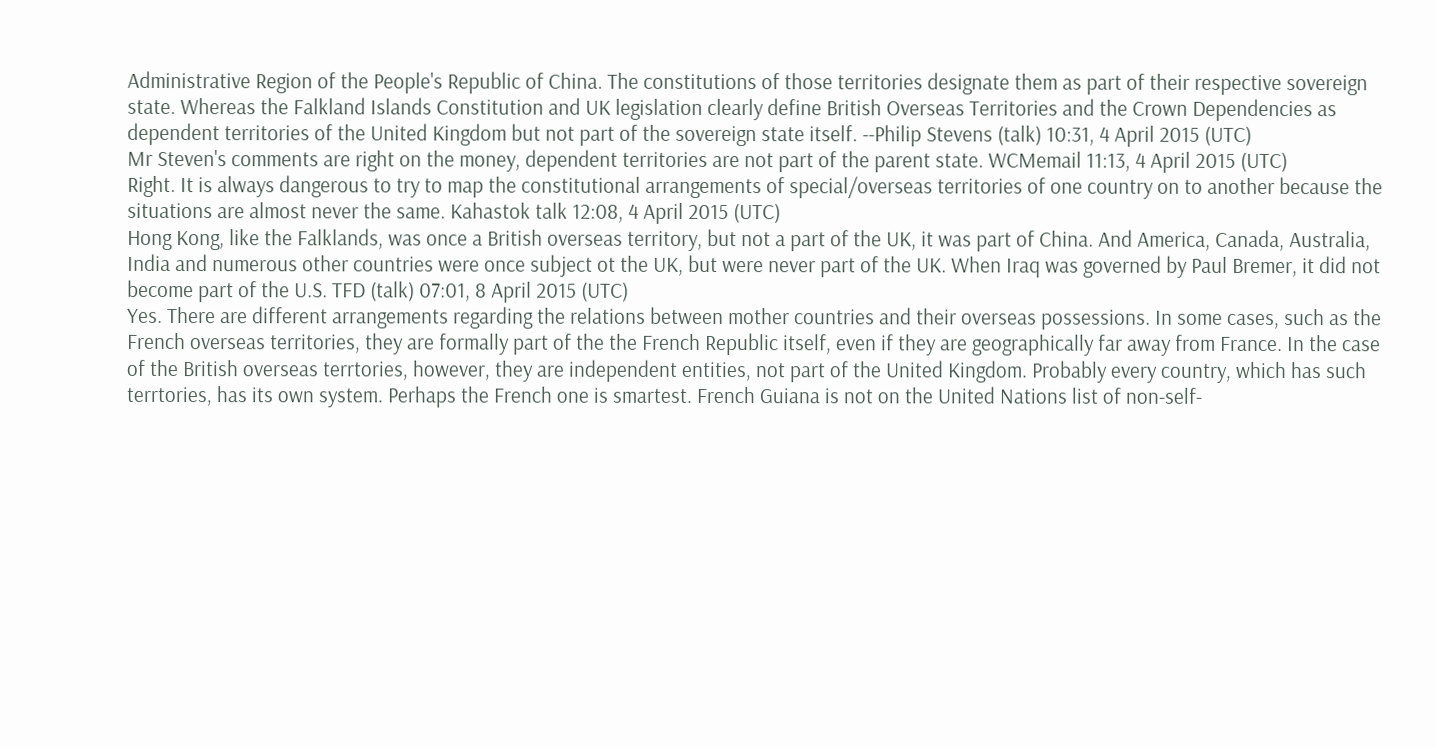Administrative Region of the People's Republic of China. The constitutions of those territories designate them as part of their respective sovereign state. Whereas the Falkland Islands Constitution and UK legislation clearly define British Overseas Territories and the Crown Dependencies as dependent territories of the United Kingdom but not part of the sovereign state itself. --Philip Stevens (talk) 10:31, 4 April 2015 (UTC)
Mr Steven's comments are right on the money, dependent territories are not part of the parent state. WCMemail 11:13, 4 April 2015 (UTC)
Right. It is always dangerous to try to map the constitutional arrangements of special/overseas territories of one country on to another because the situations are almost never the same. Kahastok talk 12:08, 4 April 2015 (UTC)
Hong Kong, like the Falklands, was once a British overseas territory, but not a part of the UK, it was part of China. And America, Canada, Australia, India and numerous other countries were once subject ot the UK, but were never part of the UK. When Iraq was governed by Paul Bremer, it did not become part of the U.S. TFD (talk) 07:01, 8 April 2015 (UTC)
Yes. There are different arrangements regarding the relations between mother countries and their overseas possessions. In some cases, such as the French overseas territories, they are formally part of the the French Republic itself, even if they are geographically far away from France. In the case of the British overseas terrtories, however, they are independent entities, not part of the United Kingdom. Probably every country, which has such terrtories, has its own system. Perhaps the French one is smartest. French Guiana is not on the United Nations list of non-self-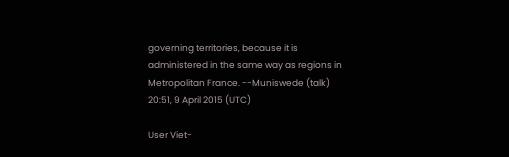governing territories, because it is administered in the same way as regions in Metropolitan France. --Muniswede (talk) 20:51, 9 April 2015 (UTC)

User Viet-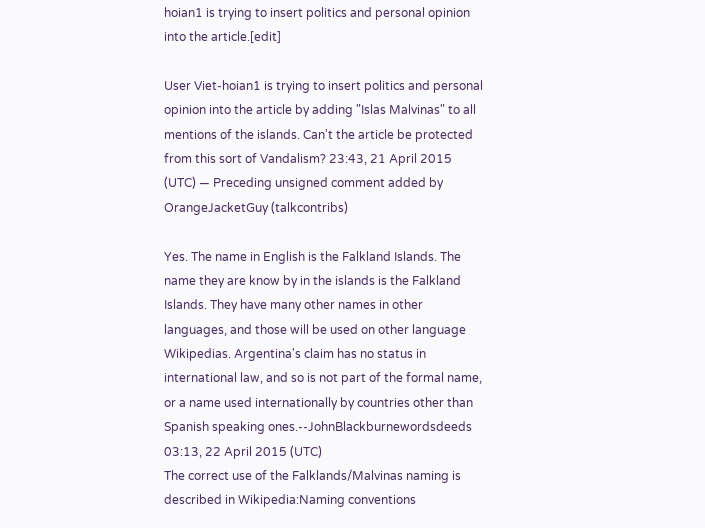hoian1 is trying to insert politics and personal opinion into the article.[edit]

User Viet-hoian1 is trying to insert politics and personal opinion into the article by adding "Islas Malvinas" to all mentions of the islands. Can't the article be protected from this sort of Vandalism? 23:43, 21 April 2015 (UTC) — Preceding unsigned comment added by OrangeJacketGuy (talkcontribs)

Yes. The name in English is the Falkland Islands. The name they are know by in the islands is the Falkland Islands. They have many other names in other languages, and those will be used on other language Wikipedias. Argentina's claim has no status in international law, and so is not part of the formal name, or a name used internationally by countries other than Spanish speaking ones.--JohnBlackburnewordsdeeds 03:13, 22 April 2015 (UTC)
The correct use of the Falklands/Malvinas naming is described in Wikipedia:Naming conventions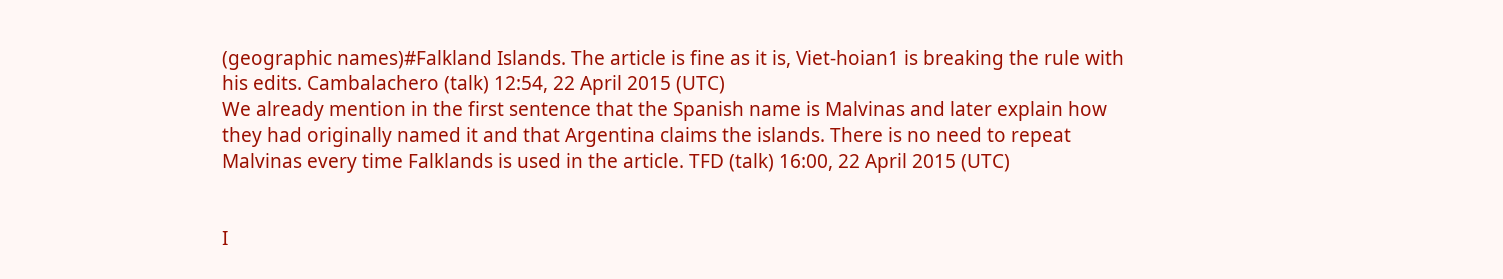(geographic names)#Falkland Islands. The article is fine as it is, Viet-hoian1 is breaking the rule with his edits. Cambalachero (talk) 12:54, 22 April 2015 (UTC)
We already mention in the first sentence that the Spanish name is Malvinas and later explain how they had originally named it and that Argentina claims the islands. There is no need to repeat Malvinas every time Falklands is used in the article. TFD (talk) 16:00, 22 April 2015 (UTC)


I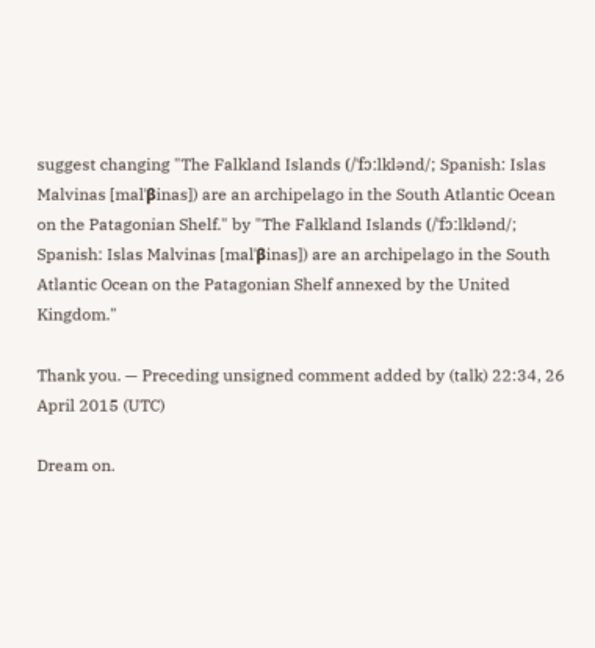suggest changing "The Falkland Islands (/ˈfɔːlklənd/; Spanish: Islas Malvinas [malˈβinas]) are an archipelago in the South Atlantic Ocean on the Patagonian Shelf." by "The Falkland Islands (/ˈfɔːlklənd/; Spanish: Islas Malvinas [malˈβinas]) are an archipelago in the South Atlantic Ocean on the Patagonian Shelf annexed by the United Kingdom."

Thank you. — Preceding unsigned comment added by (talk) 22:34, 26 April 2015 (UTC)

Dream on.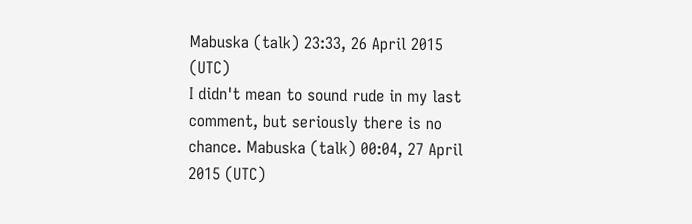Mabuska (talk) 23:33, 26 April 2015 (UTC)
I didn't mean to sound rude in my last comment, but seriously there is no chance. Mabuska (talk) 00:04, 27 April 2015 (UTC)